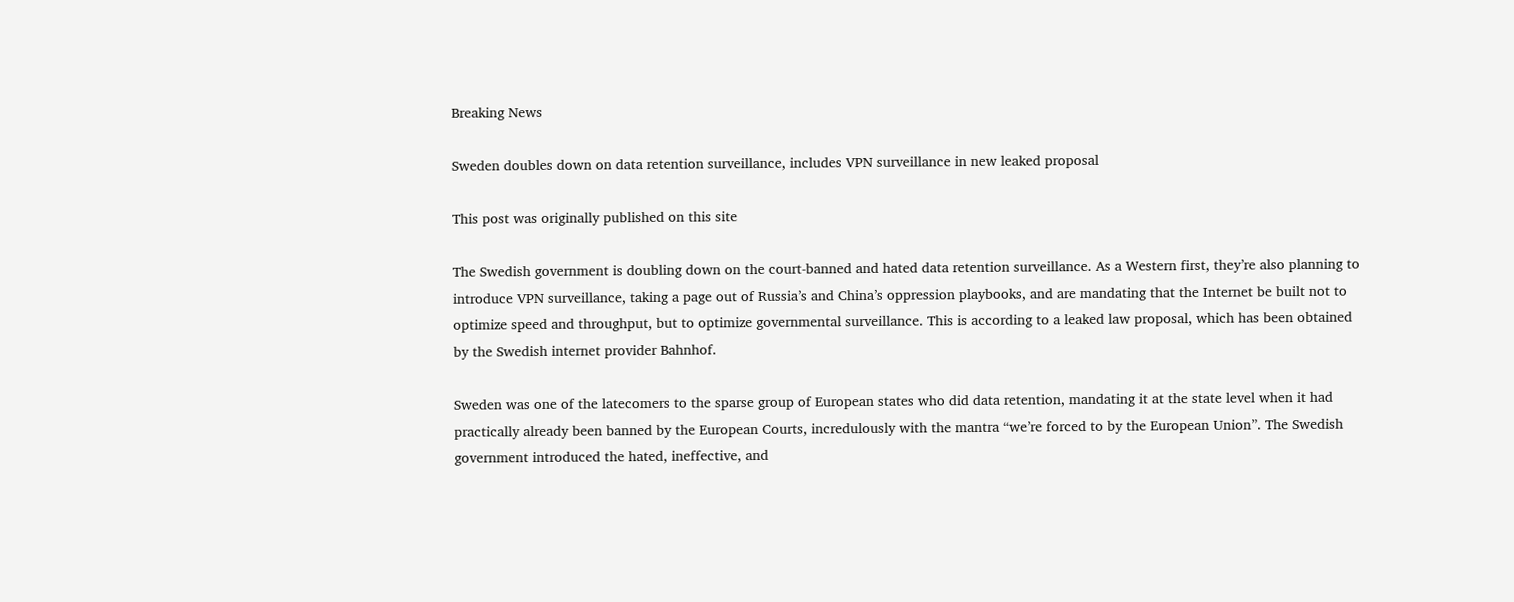Breaking News

Sweden doubles down on data retention surveillance, includes VPN surveillance in new leaked proposal

This post was originally published on this site

The Swedish government is doubling down on the court-banned and hated data retention surveillance. As a Western first, they’re also planning to introduce VPN surveillance, taking a page out of Russia’s and China’s oppression playbooks, and are mandating that the Internet be built not to optimize speed and throughput, but to optimize governmental surveillance. This is according to a leaked law proposal, which has been obtained by the Swedish internet provider Bahnhof.

Sweden was one of the latecomers to the sparse group of European states who did data retention, mandating it at the state level when it had practically already been banned by the European Courts, incredulously with the mantra “we’re forced to by the European Union”. The Swedish government introduced the hated, ineffective, and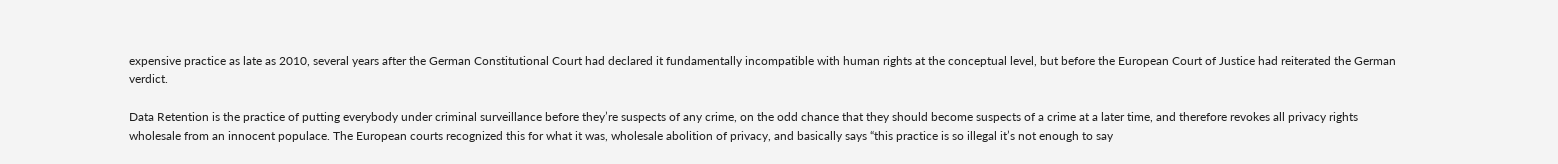expensive practice as late as 2010, several years after the German Constitutional Court had declared it fundamentally incompatible with human rights at the conceptual level, but before the European Court of Justice had reiterated the German verdict.

Data Retention is the practice of putting everybody under criminal surveillance before they’re suspects of any crime, on the odd chance that they should become suspects of a crime at a later time, and therefore revokes all privacy rights wholesale from an innocent populace. The European courts recognized this for what it was, wholesale abolition of privacy, and basically says “this practice is so illegal it’s not enough to say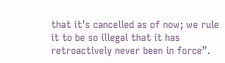that it’s cancelled as of now; we rule it to be so illegal that it has retroactively never been in force”.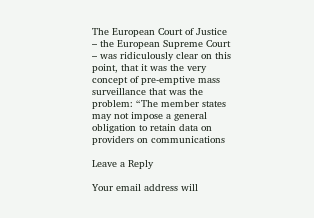The European Court of Justice – the European Supreme Court – was ridiculously clear on this point, that it was the very concept of pre-emptive mass surveillance that was the problem: “The member states may not impose a general obligation to retain data on providers on communications

Leave a Reply

Your email address will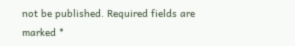not be published. Required fields are marked *